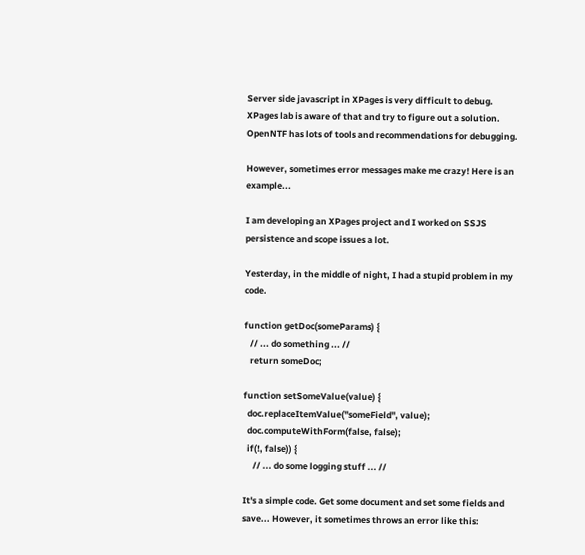Server side javascript in XPages is very difficult to debug. XPages lab is aware of that and try to figure out a solution. OpenNTF has lots of tools and recommendations for debugging.

However, sometimes error messages make me crazy! Here is an example...

I am developing an XPages project and I worked on SSJS persistence and scope issues a lot.

Yesterday, in the middle of night, I had a stupid problem in my code.

function getDoc(someParams) {
   // ... do something ... //
   return someDoc;

function setSomeValue(value) {
  doc.replaceItemValue("someField", value);
  doc.computeWithForm(false, false);
  if(!, false)) {
     // ... do some logging stuff ... //

It's a simple code. Get some document and set some fields and save... However, it sometimes throws an error like this: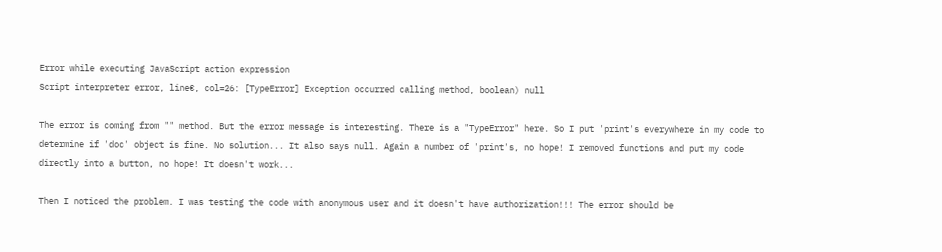Error while executing JavaScript action expression
Script interpreter error, line€, col=26: [TypeError] Exception occurred calling method, boolean) null

The error is coming from "" method. But the error message is interesting. There is a "TypeError" here. So I put 'print's everywhere in my code to determine if 'doc' object is fine. No solution... It also says null. Again a number of 'print's, no hope! I removed functions and put my code directly into a button, no hope! It doesn't work...

Then I noticed the problem. I was testing the code with anonymous user and it doesn't have authorization!!! The error should be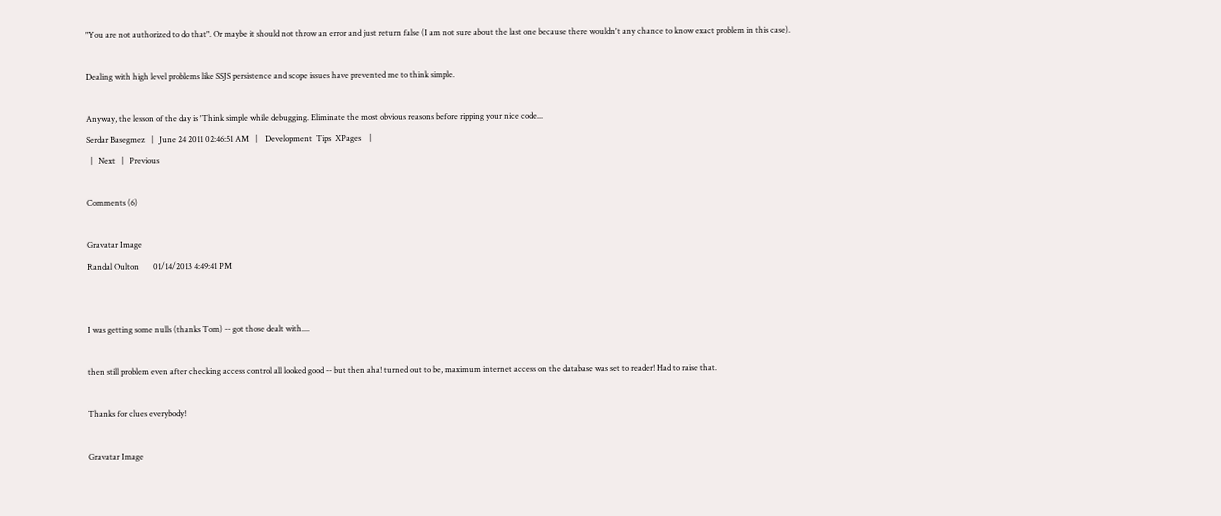"You are not authorized to do that". Or maybe it should not throw an error and just return false (I am not sure about the last one because there wouldn't any chance to know exact problem in this case).

Dealing with high level problems like SSJS persistence and scope issues have prevented me to think simple.

Anyway, the lesson of the day is 'Think simple while debugging. Eliminate the most obvious reasons before ripping your nice code...
Serdar Basegmez   |   June 24 2011 02:46:51 AM   |    Development  Tips  XPages    |
  |   Next   |   Previous

Comments (6)

Gravatar Image
Randal Oulton       01/14/2013 4:49:41 PM


I was getting some nulls (thanks Tom) -- got those dealt with....

then still problem even after checking access control all looked good -- but then aha! turned out to be, maximum internet access on the database was set to reader! Had to raise that.

Thanks for clues everybody!

Gravatar Image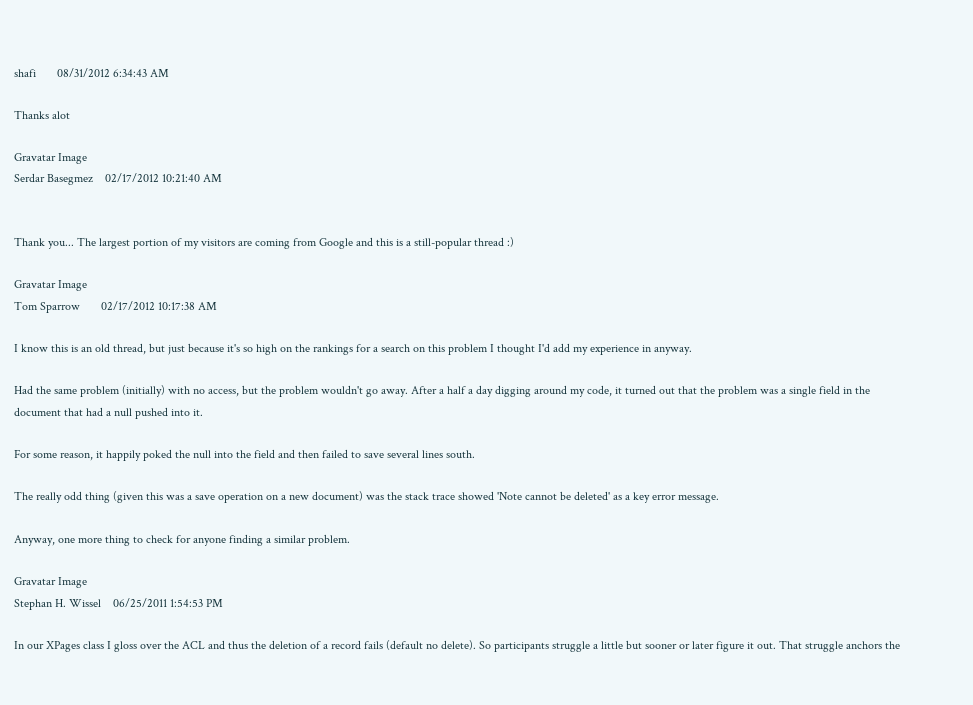shafi       08/31/2012 6:34:43 AM

Thanks alot

Gravatar Image
Serdar Basegmez    02/17/2012 10:21:40 AM


Thank you... The largest portion of my visitors are coming from Google and this is a still-popular thread :)

Gravatar Image
Tom Sparrow       02/17/2012 10:17:38 AM

I know this is an old thread, but just because it's so high on the rankings for a search on this problem I thought I'd add my experience in anyway.

Had the same problem (initially) with no access, but the problem wouldn't go away. After a half a day digging around my code, it turned out that the problem was a single field in the document that had a null pushed into it.

For some reason, it happily poked the null into the field and then failed to save several lines south.

The really odd thing (given this was a save operation on a new document) was the stack trace showed 'Note cannot be deleted' as a key error message.

Anyway, one more thing to check for anyone finding a similar problem.

Gravatar Image
Stephan H. Wissel    06/25/2011 1:54:53 PM

In our XPages class I gloss over the ACL and thus the deletion of a record fails (default no delete). So participants struggle a little but sooner or later figure it out. That struggle anchors the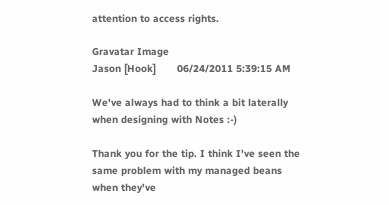attention to access rights.

Gravatar Image
Jason [Hook]       06/24/2011 5:39:15 AM

We've always had to think a bit laterally when designing with Notes :-)

Thank you for the tip. I think I've seen the same problem with my managed beans when they've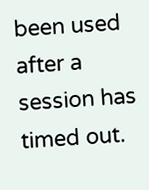been used after a session has timed out.